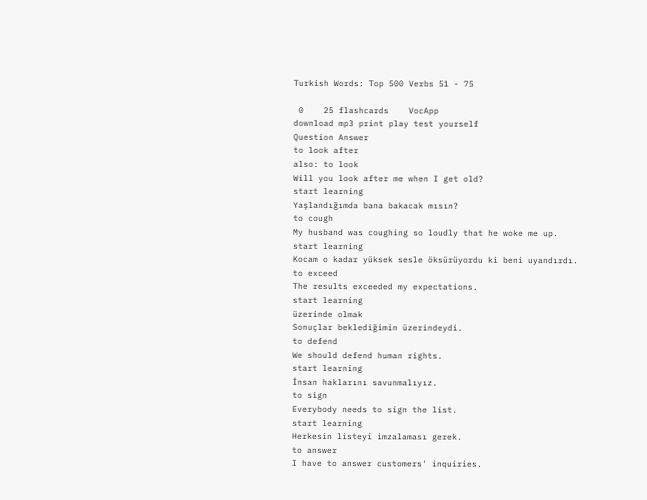Turkish Words: Top 500 Verbs 51 - 75

 0    25 flashcards    VocApp
download mp3 print play test yourself
Question Answer
to look after
also: to look
Will you look after me when I get old?
start learning
Yaşlandığımda bana bakacak mısın?
to cough
My husband was coughing so loudly that he woke me up.
start learning
Kocam o kadar yüksek sesle öksürüyordu ki beni uyandırdı.
to exceed
The results exceeded my expectations.
start learning
üzerinde olmak
Sonuçlar beklediğimin üzerindeydi.
to defend
We should defend human rights.
start learning
İnsan haklarını savunmalıyız.
to sign
Everybody needs to sign the list.
start learning
Herkesin listeyi imzalaması gerek.
to answer
I have to answer customers' inquiries.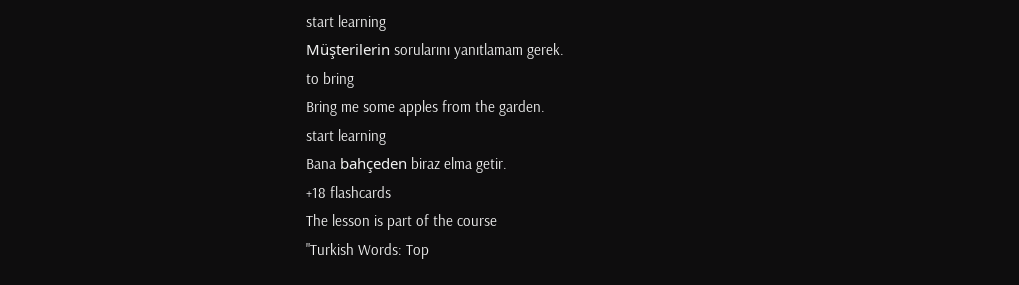start learning
Müşterilerin sorularını yanıtlamam gerek.
to bring
Bring me some apples from the garden.
start learning
Bana bahçeden biraz elma getir.
+18 flashcards
The lesson is part of the course
"Turkish Words: Top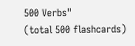500 Verbs"
(total 500 flashcards)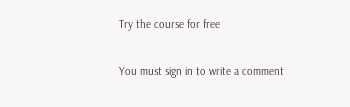Try the course for free

You must sign in to write a comment